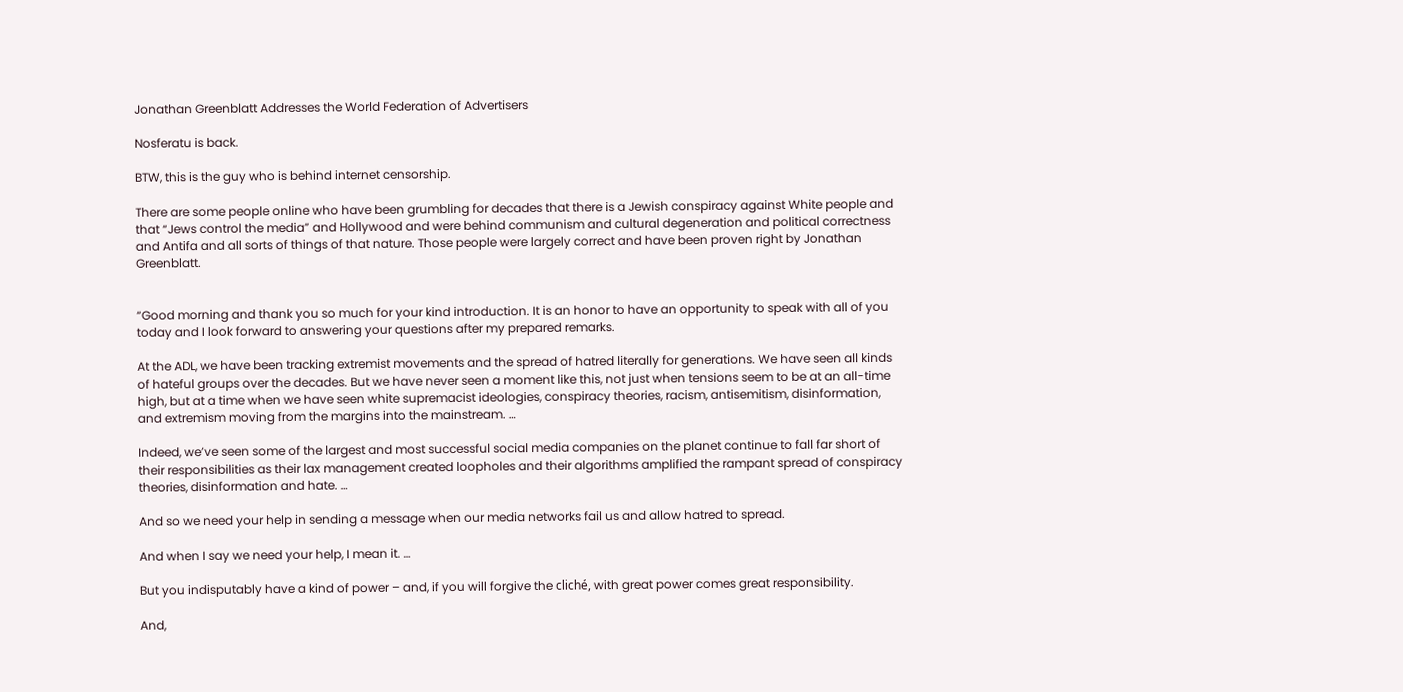Jonathan Greenblatt Addresses the World Federation of Advertisers

Nosferatu is back.

BTW, this is the guy who is behind internet censorship.

There are some people online who have been grumbling for decades that there is a Jewish conspiracy against White people and that “Jews control the media” and Hollywood and were behind communism and cultural degeneration and political correctness and Antifa and all sorts of things of that nature. Those people were largely correct and have been proven right by Jonathan Greenblatt.


“Good morning and thank you so much for your kind introduction. It is an honor to have an opportunity to speak with all of you today and I look forward to answering your questions after my prepared remarks.

At the ADL, we have been tracking extremist movements and the spread of hatred literally for generations. We have seen all kinds of hateful groups over the decades. But we have never seen a moment like this, not just when tensions seem to be at an all-time high, but at a time when we have seen white supremacist ideologies, conspiracy theories, racism, antisemitism, disinformation, and extremism moving from the margins into the mainstream. …

Indeed, we’ve seen some of the largest and most successful social media companies on the planet continue to fall far short of their responsibilities as their lax management created loopholes and their algorithms amplified the rampant spread of conspiracy theories, disinformation and hate. …

And so we need your help in sending a message when our media networks fail us and allow hatred to spread.

And when I say we need your help, I mean it. …

But you indisputably have a kind of power – and, if you will forgive the cliché, with great power comes great responsibility.

And,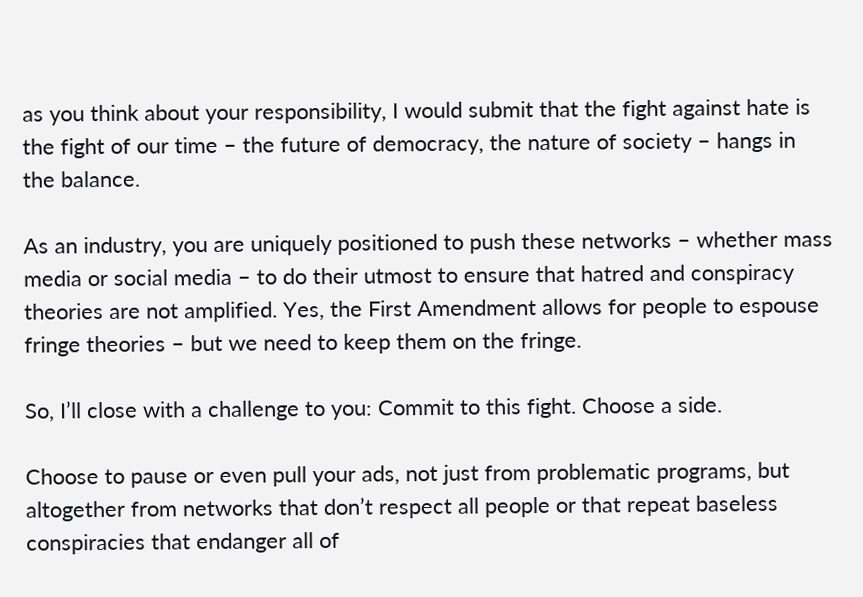as you think about your responsibility, I would submit that the fight against hate is the fight of our time – the future of democracy, the nature of society – hangs in the balance.

As an industry, you are uniquely positioned to push these networks – whether mass media or social media – to do their utmost to ensure that hatred and conspiracy theories are not amplified. Yes, the First Amendment allows for people to espouse fringe theories – but we need to keep them on the fringe.

So, I’ll close with a challenge to you: Commit to this fight. Choose a side.

Choose to pause or even pull your ads, not just from problematic programs, but altogether from networks that don’t respect all people or that repeat baseless conspiracies that endanger all of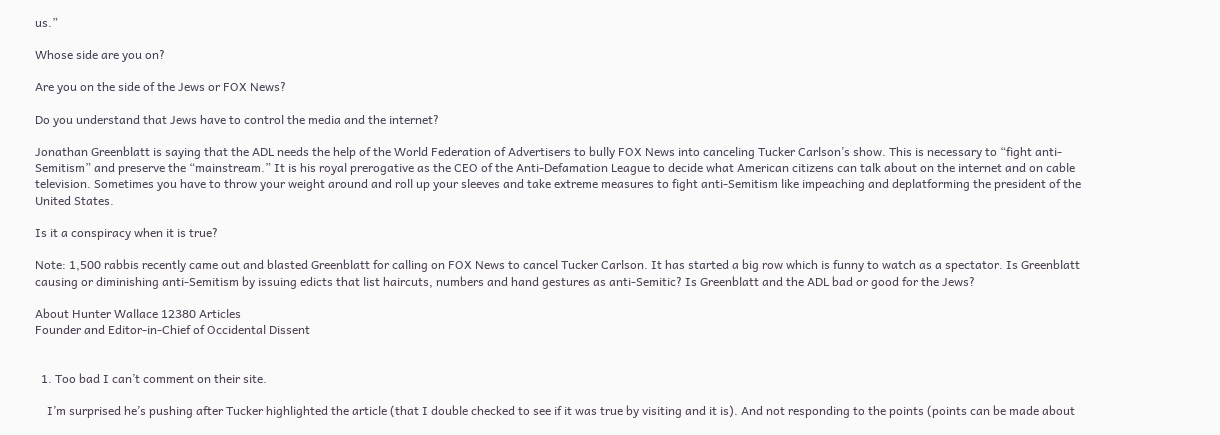us.”

Whose side are you on?

Are you on the side of the Jews or FOX News?

Do you understand that Jews have to control the media and the internet?

Jonathan Greenblatt is saying that the ADL needs the help of the World Federation of Advertisers to bully FOX News into canceling Tucker Carlson’s show. This is necessary to “fight anti-Semitism” and preserve the “mainstream.” It is his royal prerogative as the CEO of the Anti-Defamation League to decide what American citizens can talk about on the internet and on cable television. Sometimes you have to throw your weight around and roll up your sleeves and take extreme measures to fight anti-Semitism like impeaching and deplatforming the president of the United States.

Is it a conspiracy when it is true?

Note: 1,500 rabbis recently came out and blasted Greenblatt for calling on FOX News to cancel Tucker Carlson. It has started a big row which is funny to watch as a spectator. Is Greenblatt causing or diminishing anti-Semitism by issuing edicts that list haircuts, numbers and hand gestures as anti-Semitic? Is Greenblatt and the ADL bad or good for the Jews?

About Hunter Wallace 12380 Articles
Founder and Editor-in-Chief of Occidental Dissent


  1. Too bad I can’t comment on their site.

    I’m surprised he’s pushing after Tucker highlighted the article (that I double checked to see if it was true by visiting and it is). And not responding to the points (points can be made about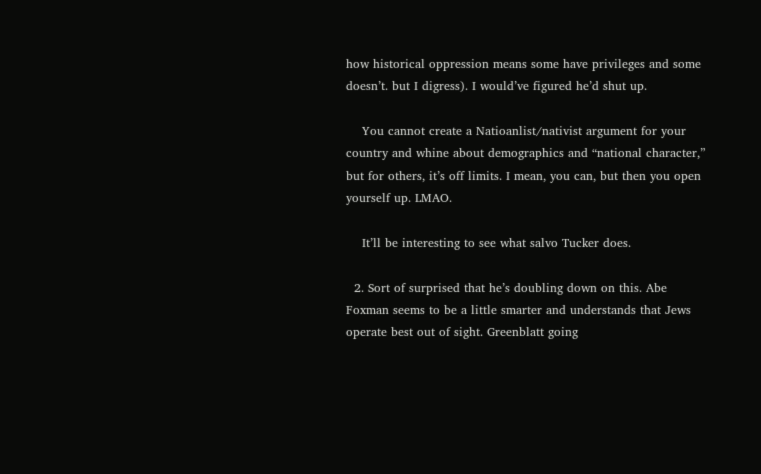how historical oppression means some have privileges and some doesn’t. but I digress). I would’ve figured he’d shut up.

    You cannot create a Natioanlist/nativist argument for your country and whine about demographics and “national character,” but for others, it’s off limits. I mean, you can, but then you open yourself up. LMAO.

    It’ll be interesting to see what salvo Tucker does.

  2. Sort of surprised that he’s doubling down on this. Abe Foxman seems to be a little smarter and understands that Jews operate best out of sight. Greenblatt going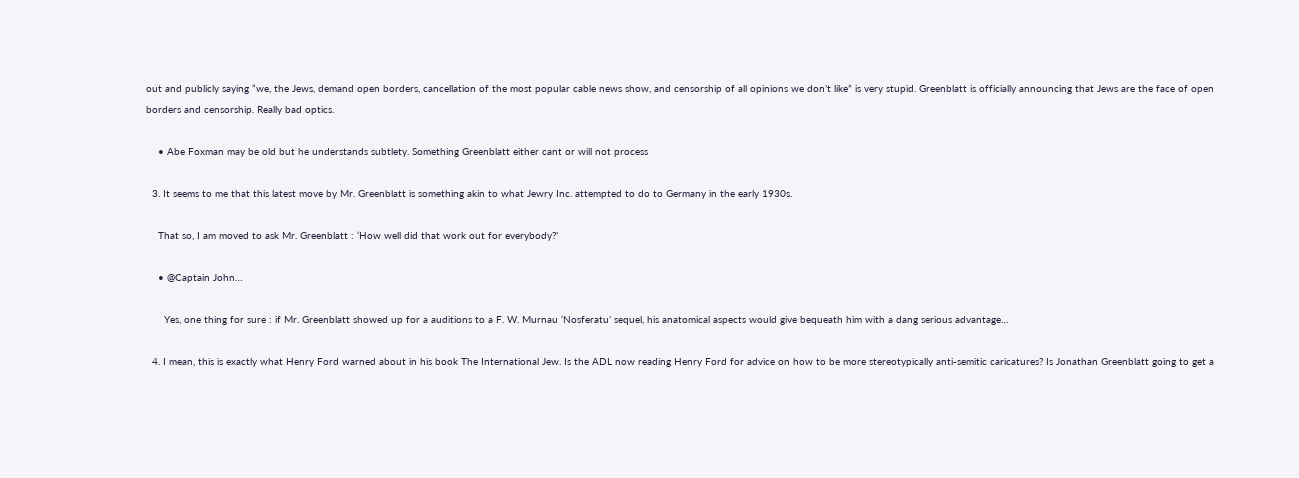out and publicly saying “we, the Jews, demand open borders, cancellation of the most popular cable news show, and censorship of all opinions we don’t like” is very stupid. Greenblatt is officially announcing that Jews are the face of open borders and censorship. Really bad optics.

    • Abe Foxman may be old but he understands subtlety. Something Greenblatt either cant or will not process

  3. It seems to me that this latest move by Mr. Greenblatt is something akin to what Jewry Inc. attempted to do to Germany in the early 1930s.

    That so, I am moved to ask Mr. Greenblatt : ‘How well did that work out for everybody?’

    • @Captain John…

      Yes, one thing for sure : if Mr. Greenblatt showed up for a auditions to a F. W. Murnau ‘Nosferatu’ sequel, his anatomical aspects would give bequeath him with a dang serious advantage…

  4. I mean, this is exactly what Henry Ford warned about in his book The International Jew. Is the ADL now reading Henry Ford for advice on how to be more stereotypically anti-semitic caricatures? Is Jonathan Greenblatt going to get a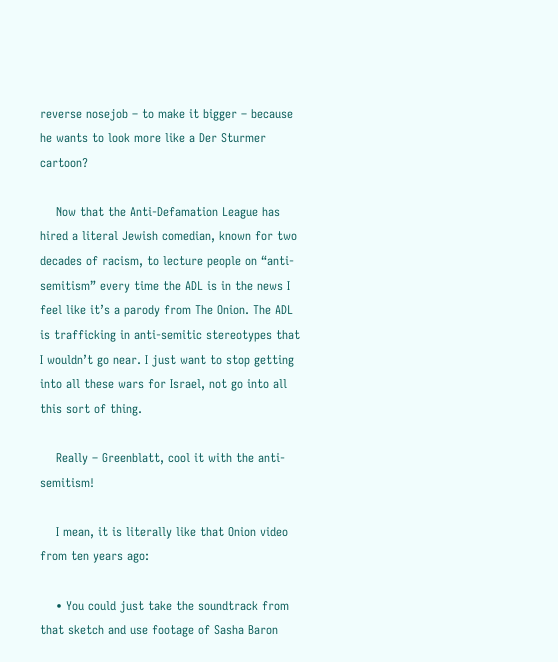reverse nosejob – to make it bigger – because he wants to look more like a Der Sturmer cartoon?

    Now that the Anti-Defamation League has hired a literal Jewish comedian, known for two decades of racism, to lecture people on “anti-semitism” every time the ADL is in the news I feel like it’s a parody from The Onion. The ADL is trafficking in anti-semitic stereotypes that I wouldn’t go near. I just want to stop getting into all these wars for Israel, not go into all this sort of thing.

    Really – Greenblatt, cool it with the anti-semitism!

    I mean, it is literally like that Onion video from ten years ago:

    • You could just take the soundtrack from that sketch and use footage of Sasha Baron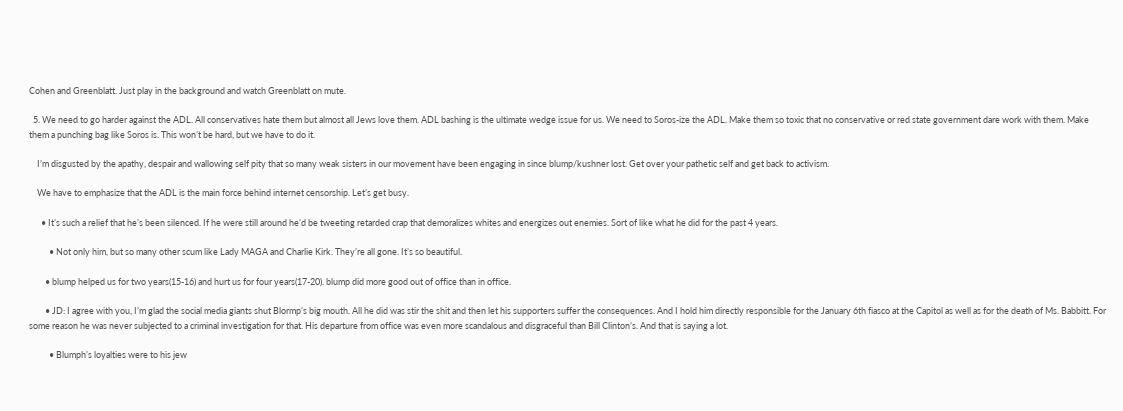Cohen and Greenblatt. Just play in the background and watch Greenblatt on mute.

  5. We need to go harder against the ADL. All conservatives hate them but almost all Jews love them. ADL bashing is the ultimate wedge issue for us. We need to Soros-ize the ADL. Make them so toxic that no conservative or red state government dare work with them. Make them a punching bag like Soros is. This won’t be hard, but we have to do it.

    I’m disgusted by the apathy, despair and wallowing self pity that so many weak sisters in our movement have been engaging in since blump/kushner lost. Get over your pathetic self and get back to activism.

    We have to emphasize that the ADL is the main force behind internet censorship. Let’s get busy.

      • It’s such a relief that he’s been silenced. If he were still around he’d be tweeting retarded crap that demoralizes whites and energizes out enemies. Sort of like what he did for the past 4 years.

          • Not only him, but so many other scum like Lady MAGA and Charlie Kirk. They’re all gone. It’s so beautiful.

        • blump helped us for two years(15-16) and hurt us for four years(17-20). blump did more good out of office than in office.

        • JD: I agree with you, I’m glad the social media giants shut Blormp’s big mouth. All he did was stir the shit and then let his supporters suffer the consequences. And I hold him directly responsible for the January 6th fiasco at the Capitol as well as for the death of Ms. Babbitt. For some reason he was never subjected to a criminal investigation for that. His departure from office was even more scandalous and disgraceful than Bill Clinton’s. And that is saying a lot.

          • Blumph’s loyalties were to his jew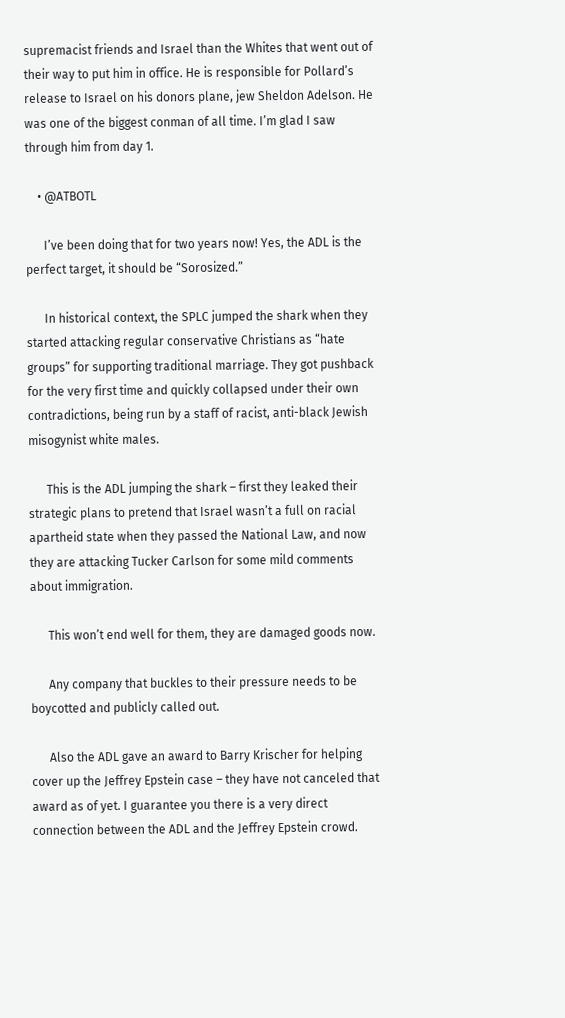supremacist friends and Israel than the Whites that went out of their way to put him in office. He is responsible for Pollard’s release to Israel on his donors plane, jew Sheldon Adelson. He was one of the biggest conman of all time. I’m glad I saw through him from day 1.

    • @ATBOTL

      I’ve been doing that for two years now! Yes, the ADL is the perfect target, it should be “Sorosized.”

      In historical context, the SPLC jumped the shark when they started attacking regular conservative Christians as “hate groups” for supporting traditional marriage. They got pushback for the very first time and quickly collapsed under their own contradictions, being run by a staff of racist, anti-black Jewish misogynist white males.

      This is the ADL jumping the shark – first they leaked their strategic plans to pretend that Israel wasn’t a full on racial apartheid state when they passed the National Law, and now they are attacking Tucker Carlson for some mild comments about immigration.

      This won’t end well for them, they are damaged goods now.

      Any company that buckles to their pressure needs to be boycotted and publicly called out.

      Also the ADL gave an award to Barry Krischer for helping cover up the Jeffrey Epstein case – they have not canceled that award as of yet. I guarantee you there is a very direct connection between the ADL and the Jeffrey Epstein crowd.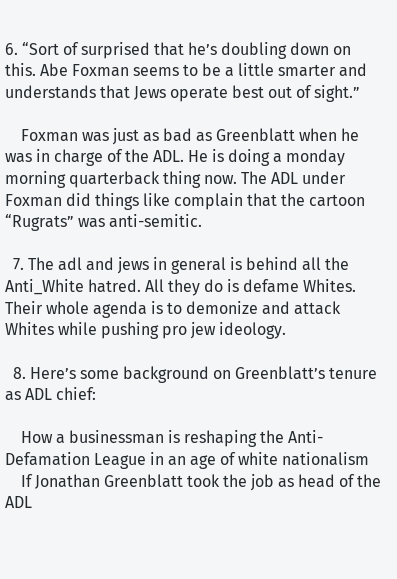6. “Sort of surprised that he’s doubling down on this. Abe Foxman seems to be a little smarter and understands that Jews operate best out of sight.”

    Foxman was just as bad as Greenblatt when he was in charge of the ADL. He is doing a monday morning quarterback thing now. The ADL under Foxman did things like complain that the cartoon “Rugrats” was anti-semitic.

  7. The adl and jews in general is behind all the Anti_White hatred. All they do is defame Whites. Their whole agenda is to demonize and attack Whites while pushing pro jew ideology.

  8. Here’s some background on Greenblatt’s tenure as ADL chief:

    How a businessman is reshaping the Anti-Defamation League in an age of white nationalism
    If Jonathan Greenblatt took the job as head of the ADL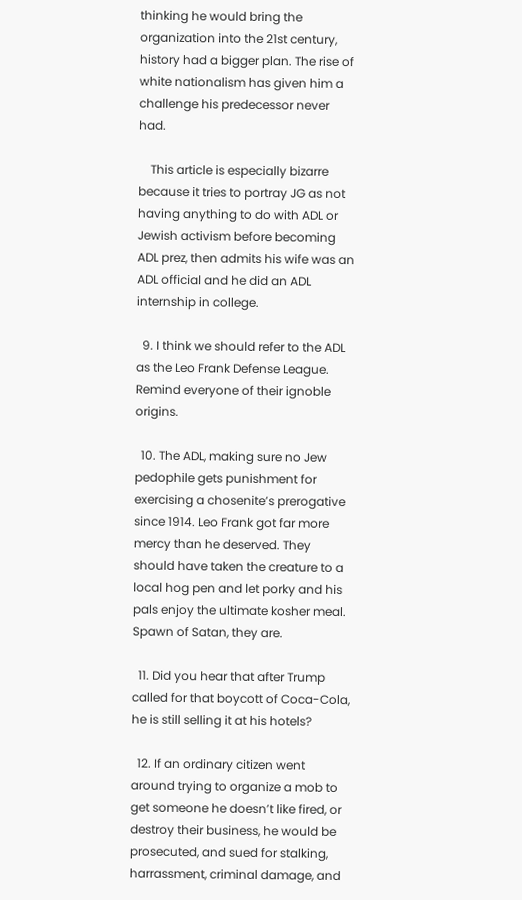thinking he would bring the organization into the 21st century, history had a bigger plan. The rise of white nationalism has given him a challenge his predecessor never had.

    This article is especially bizarre because it tries to portray JG as not having anything to do with ADL or Jewish activism before becoming ADL prez, then admits his wife was an ADL official and he did an ADL internship in college.

  9. I think we should refer to the ADL as the Leo Frank Defense League. Remind everyone of their ignoble origins.

  10. The ADL, making sure no Jew pedophile gets punishment for exercising a chosenite’s prerogative since 1914. Leo Frank got far more mercy than he deserved. They should have taken the creature to a local hog pen and let porky and his pals enjoy the ultimate kosher meal. Spawn of Satan, they are.

  11. Did you hear that after Trump called for that boycott of Coca-Cola, he is still selling it at his hotels?

  12. If an ordinary citizen went around trying to organize a mob to get someone he doesn’t like fired, or destroy their business, he would be prosecuted, and sued for stalking, harrassment, criminal damage, and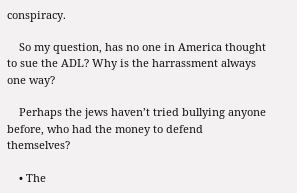conspiracy.

    So my question, has no one in America thought to sue the ADL? Why is the harrassment always one way?

    Perhaps the jews haven’t tried bullying anyone before, who had the money to defend themselves?

    • The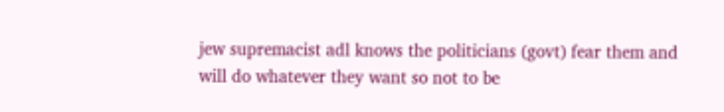jew supremacist adl knows the politicians (govt) fear them and will do whatever they want so not to be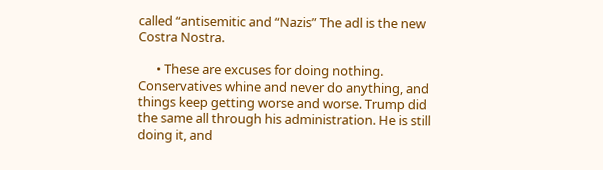called “antisemitic and “Nazis” The adl is the new Costra Nostra.

      • These are excuses for doing nothing. Conservatives whine and never do anything, and things keep getting worse and worse. Trump did the same all through his administration. He is still doing it, and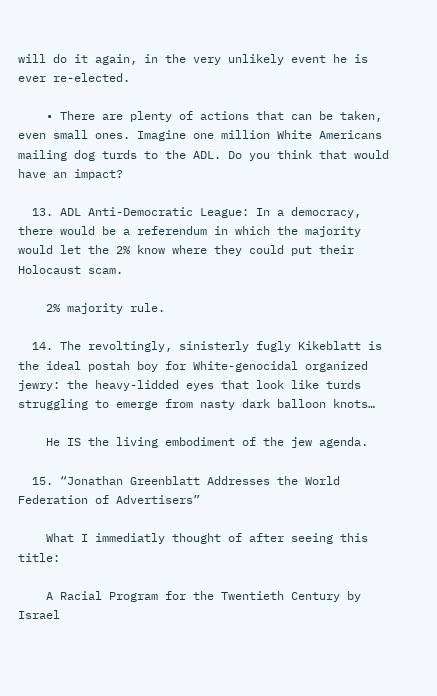will do it again, in the very unlikely event he is ever re-elected.

    • There are plenty of actions that can be taken, even small ones. Imagine one million White Americans mailing dog turds to the ADL. Do you think that would have an impact?

  13. ADL Anti-Democratic League: In a democracy, there would be a referendum in which the majority would let the 2% know where they could put their Holocaust scam.

    2% majority rule.

  14. The revoltingly, sinisterly fugly Kikeblatt is the ideal postah boy for White-genocidal organized jewry: the heavy-lidded eyes that look like turds struggling to emerge from nasty dark balloon knots…

    He IS the living embodiment of the jew agenda.

  15. “Jonathan Greenblatt Addresses the World Federation of Advertisers”

    What I immediatly thought of after seeing this title:

    A Racial Program for the Twentieth Century by Israel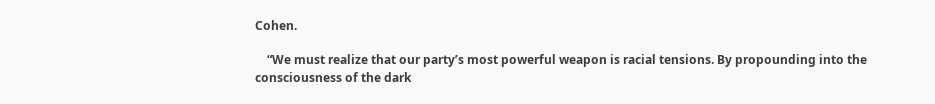Cohen.

    “We must realize that our party’s most powerful weapon is racial tensions. By propounding into the consciousness of the dark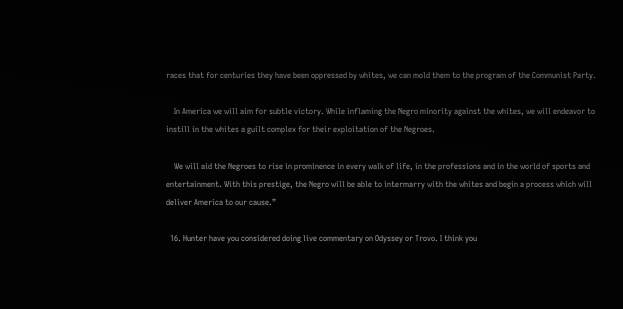races that for centuries they have been oppressed by whites, we can mold them to the program of the Communist Party.

    In America we will aim for subtle victory. While inflaming the Negro minority against the whites, we will endeavor to instill in the whites a guilt complex for their exploitation of the Negroes.

    We will aid the Negroes to rise in prominence in every walk of life, in the professions and in the world of sports and entertainment. With this prestige, the Negro will be able to intermarry with the whites and begin a process which will deliver America to our cause.”

  16. Hunter have you considered doing live commentary on Odyssey or Trovo. I think you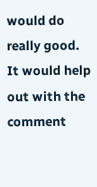would do really good. It would help out with the comment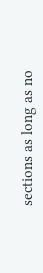sections as long as no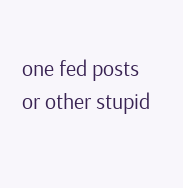one fed posts or other stupid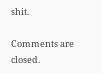shit.

Comments are closed.